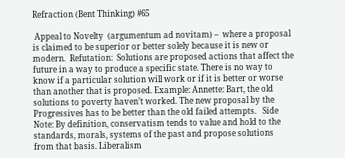Refraction (Bent Thinking) #65

 Appeal to Novelty  (argumentum ad novitam) –  where a proposal is claimed to be superior or better solely because it is new or modern.  Refutation:  Solutions are proposed actions that affect the future in a way to produce a specific state. There is no way to know if a particular solution will work or if it is better or worse than another that is proposed. Example: Annette: Bart, the old solutions to poverty haven’t worked. The new proposal by the Progressives has to be better than the old failed attempts.   Side Note: By definition, conservatism tends to value and hold to the standards, morals, systems of the past and propose solutions from that basis. Liberalism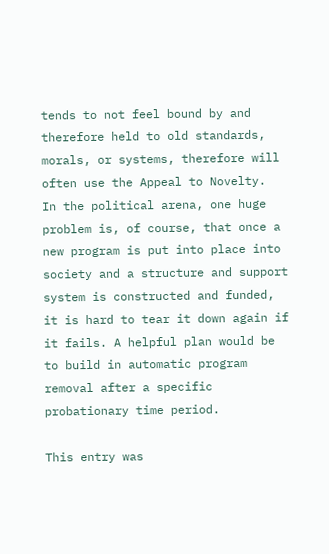tends to not feel bound by and therefore held to old standards, morals, or systems, therefore will often use the Appeal to Novelty.  In the political arena, one huge problem is, of course, that once a new program is put into place into society and a structure and support system is constructed and funded, it is hard to tear it down again if it fails. A helpful plan would be to build in automatic program removal after a specific probationary time period.

This entry was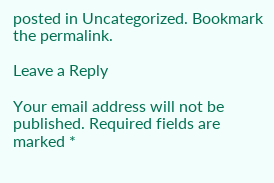posted in Uncategorized. Bookmark the permalink.

Leave a Reply

Your email address will not be published. Required fields are marked *